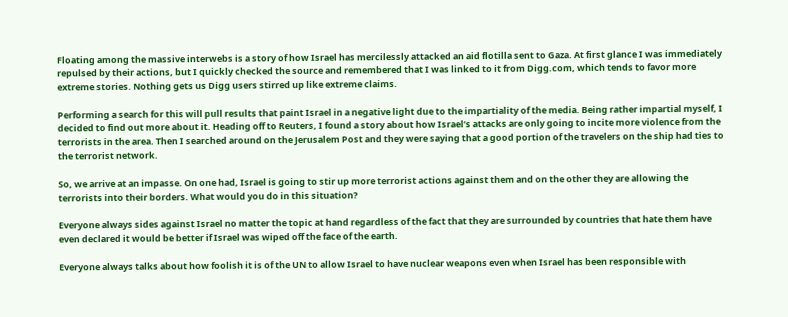Floating among the massive interwebs is a story of how Israel has mercilessly attacked an aid flotilla sent to Gaza. At first glance I was immediately repulsed by their actions, but I quickly checked the source and remembered that I was linked to it from Digg.com, which tends to favor more extreme stories. Nothing gets us Digg users stirred up like extreme claims.

Performing a search for this will pull results that paint Israel in a negative light due to the impartiality of the media. Being rather impartial myself, I decided to find out more about it. Heading off to Reuters, I found a story about how Israel’s attacks are only going to incite more violence from the terrorists in the area. Then I searched around on the Jerusalem Post and they were saying that a good portion of the travelers on the ship had ties to the terrorist network.

So, we arrive at an impasse. On one had, Israel is going to stir up more terrorist actions against them and on the other they are allowing the terrorists into their borders. What would you do in this situation?

Everyone always sides against Israel no matter the topic at hand regardless of the fact that they are surrounded by countries that hate them have even declared it would be better if Israel was wiped off the face of the earth.

Everyone always talks about how foolish it is of the UN to allow Israel to have nuclear weapons even when Israel has been responsible with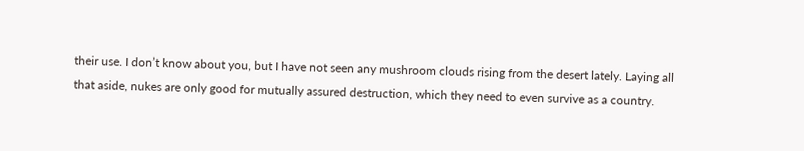their use. I don’t know about you, but I have not seen any mushroom clouds rising from the desert lately. Laying all that aside, nukes are only good for mutually assured destruction, which they need to even survive as a country.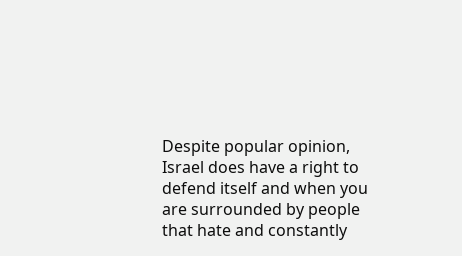Despite popular opinion, Israel does have a right to defend itself and when you are surrounded by people that hate and constantly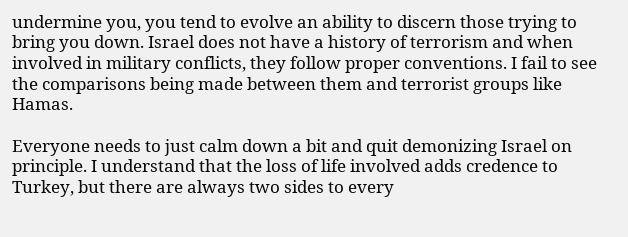undermine you, you tend to evolve an ability to discern those trying to bring you down. Israel does not have a history of terrorism and when involved in military conflicts, they follow proper conventions. I fail to see the comparisons being made between them and terrorist groups like Hamas.

Everyone needs to just calm down a bit and quit demonizing Israel on principle. I understand that the loss of life involved adds credence to Turkey, but there are always two sides to every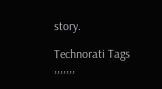story.

Technorati Tags     ,,,,,,,